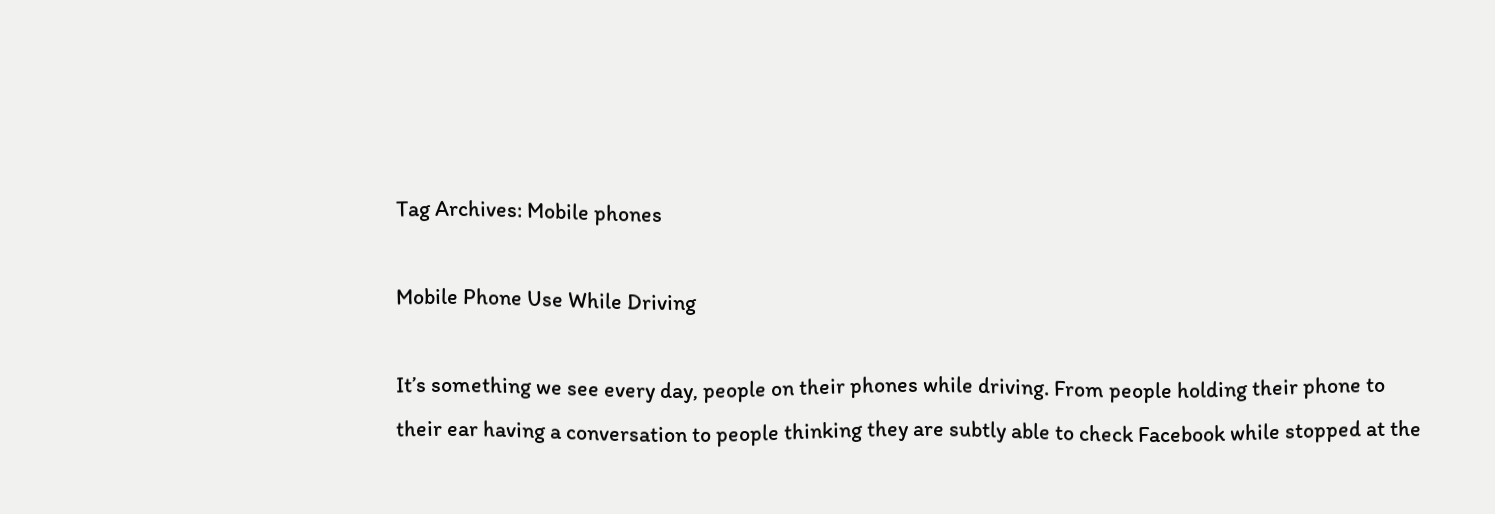Tag Archives: Mobile phones

Mobile Phone Use While Driving

It’s something we see every day, people on their phones while driving. From people holding their phone to their ear having a conversation to people thinking they are subtly able to check Facebook while stopped at the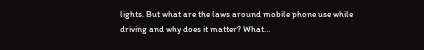lights. But what are the laws around mobile phone use while driving and why does it matter? What…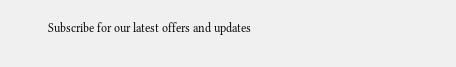Subscribe for our latest offers and updates